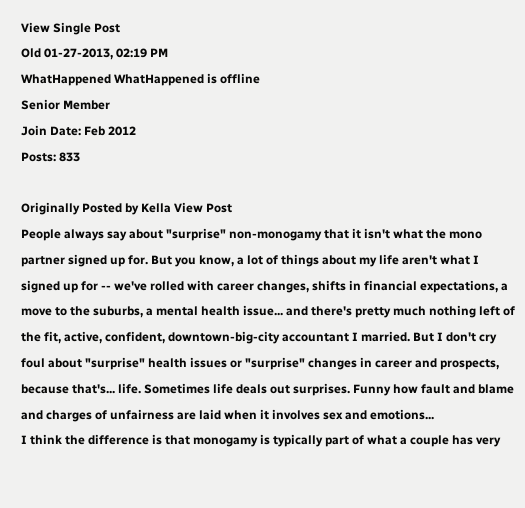View Single Post
Old 01-27-2013, 02:19 PM
WhatHappened WhatHappened is offline
Senior Member
Join Date: Feb 2012
Posts: 833

Originally Posted by Kella View Post
People always say about "surprise" non-monogamy that it isn't what the mono partner signed up for. But you know, a lot of things about my life aren't what I signed up for -- we've rolled with career changes, shifts in financial expectations, a move to the suburbs, a mental health issue... and there's pretty much nothing left of the fit, active, confident, downtown-big-city accountant I married. But I don't cry foul about "surprise" health issues or "surprise" changes in career and prospects, because that's... life. Sometimes life deals out surprises. Funny how fault and blame and charges of unfairness are laid when it involves sex and emotions...
I think the difference is that monogamy is typically part of what a couple has very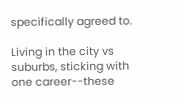specifically agreed to.

Living in the city vs suburbs, sticking with one career--these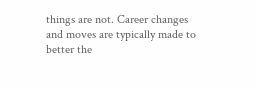things are not. Career changes and moves are typically made to better the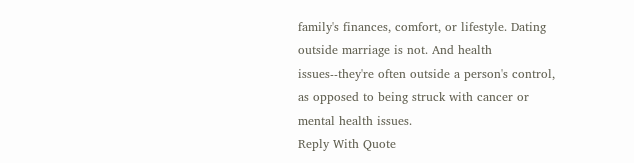family's finances, comfort, or lifestyle. Dating outside marriage is not. And health issues--they're often outside a person's control, as opposed to being struck with cancer or mental health issues.
Reply With Quote